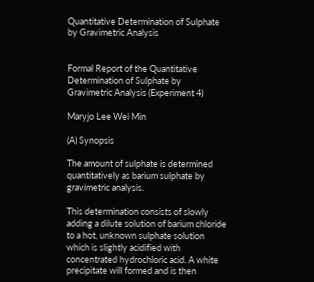Quantitative Determination of Sulphate by Gravimetric Analysis


Formal Report of the Quantitative Determination of Sulphate by Gravimetric Analysis (Experiment 4)

Maryjo Lee Wei Min

(A) Synopsis

The amount of sulphate is determined quantitatively as barium sulphate by gravimetric analysis.

This determination consists of slowly adding a dilute solution of barium chloride to a hot, unknown sulphate solution which is slightly acidified with concentrated hydrochloric acid. A white precipitate will formed and is then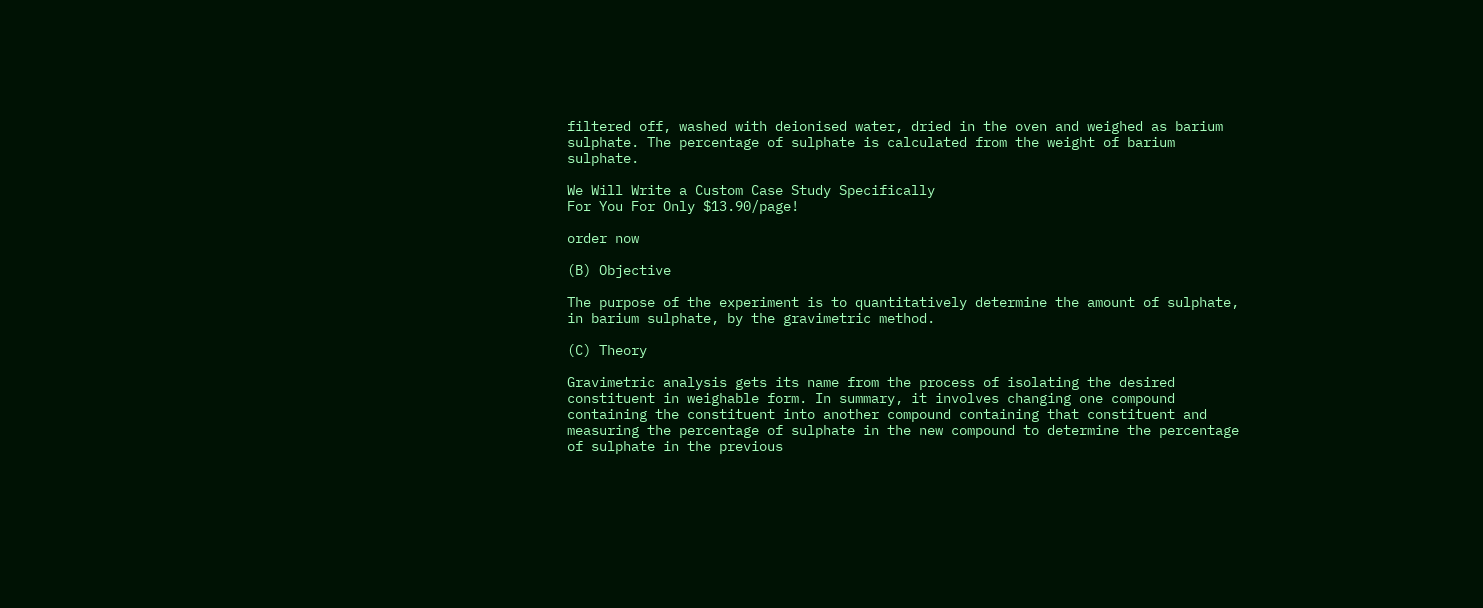filtered off, washed with deionised water, dried in the oven and weighed as barium sulphate. The percentage of sulphate is calculated from the weight of barium sulphate.

We Will Write a Custom Case Study Specifically
For You For Only $13.90/page!

order now

(B) Objective

The purpose of the experiment is to quantitatively determine the amount of sulphate, in barium sulphate, by the gravimetric method.

(C) Theory

Gravimetric analysis gets its name from the process of isolating the desired constituent in weighable form. In summary, it involves changing one compound containing the constituent into another compound containing that constituent and measuring the percentage of sulphate in the new compound to determine the percentage of sulphate in the previous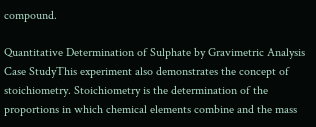compound.

Quantitative Determination of Sulphate by Gravimetric Analysis Case StudyThis experiment also demonstrates the concept of stoichiometry. Stoichiometry is the determination of the proportions in which chemical elements combine and the mass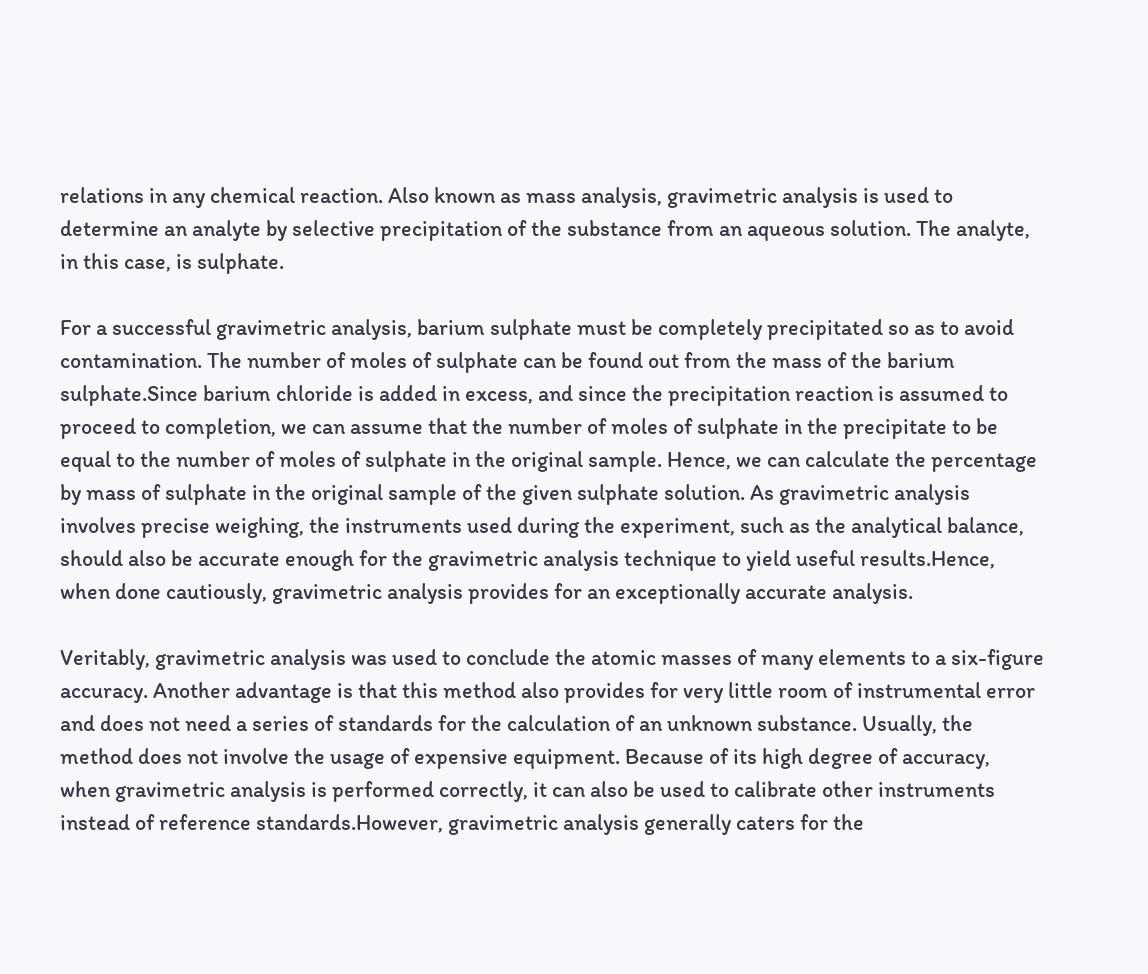relations in any chemical reaction. Also known as mass analysis, gravimetric analysis is used to determine an analyte by selective precipitation of the substance from an aqueous solution. The analyte, in this case, is sulphate.

For a successful gravimetric analysis, barium sulphate must be completely precipitated so as to avoid contamination. The number of moles of sulphate can be found out from the mass of the barium sulphate.Since barium chloride is added in excess, and since the precipitation reaction is assumed to proceed to completion, we can assume that the number of moles of sulphate in the precipitate to be equal to the number of moles of sulphate in the original sample. Hence, we can calculate the percentage by mass of sulphate in the original sample of the given sulphate solution. As gravimetric analysis involves precise weighing, the instruments used during the experiment, such as the analytical balance, should also be accurate enough for the gravimetric analysis technique to yield useful results.Hence, when done cautiously, gravimetric analysis provides for an exceptionally accurate analysis.

Veritably, gravimetric analysis was used to conclude the atomic masses of many elements to a six-figure accuracy. Another advantage is that this method also provides for very little room of instrumental error and does not need a series of standards for the calculation of an unknown substance. Usually, the method does not involve the usage of expensive equipment. Because of its high degree of accuracy, when gravimetric analysis is performed correctly, it can also be used to calibrate other instruments instead of reference standards.However, gravimetric analysis generally caters for the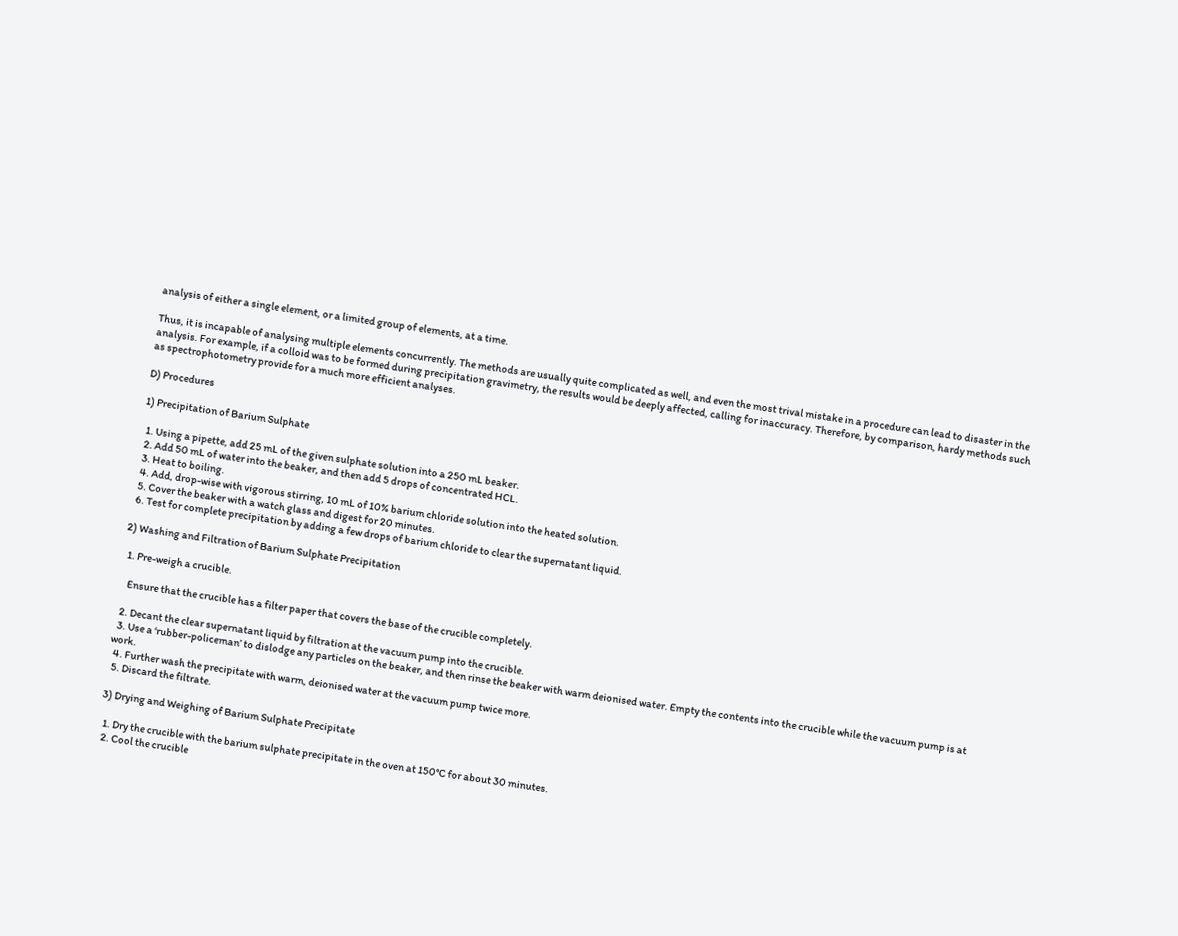analysis of either a single element, or a limited group of elements, at a time.

Thus, it is incapable of analysing multiple elements concurrently. The methods are usually quite complicated as well, and even the most trival mistake in a procedure can lead to disaster in the analysis. For example, if a colloid was to be formed during precipitation gravimetry, the results would be deeply affected, calling for inaccuracy. Therefore, by comparison, hardy methods such as spectrophotometry provide for a much more efficient analyses.

D) Procedures

1) Precipitation of Barium Sulphate

  1. Using a pipette, add 25 mL of the given sulphate solution into a 250 mL beaker.
  2. Add 50 mL of water into the beaker, and then add 5 drops of concentrated HCL.
  3. Heat to boiling.
  4. Add, drop-wise with vigorous stirring, 10 mL of 10% barium chloride solution into the heated solution.
  5. Cover the beaker with a watch glass and digest for 20 minutes.
  6. Test for complete precipitation by adding a few drops of barium chloride to clear the supernatant liquid.

2) Washing and Filtration of Barium Sulphate Precipitation

  1. Pre-weigh a crucible.

    Ensure that the crucible has a filter paper that covers the base of the crucible completely.

  2. Decant the clear supernatant liquid by filtration at the vacuum pump into the crucible.
  3. Use a ‘rubber-policeman’ to dislodge any particles on the beaker, and then rinse the beaker with warm deionised water. Empty the contents into the crucible while the vacuum pump is at work.
  4. Further wash the precipitate with warm, deionised water at the vacuum pump twice more.
  5. Discard the filtrate.

3) Drying and Weighing of Barium Sulphate Precipitate

  1. Dry the crucible with the barium sulphate precipitate in the oven at 150°C for about 30 minutes.
  2. Cool the crucible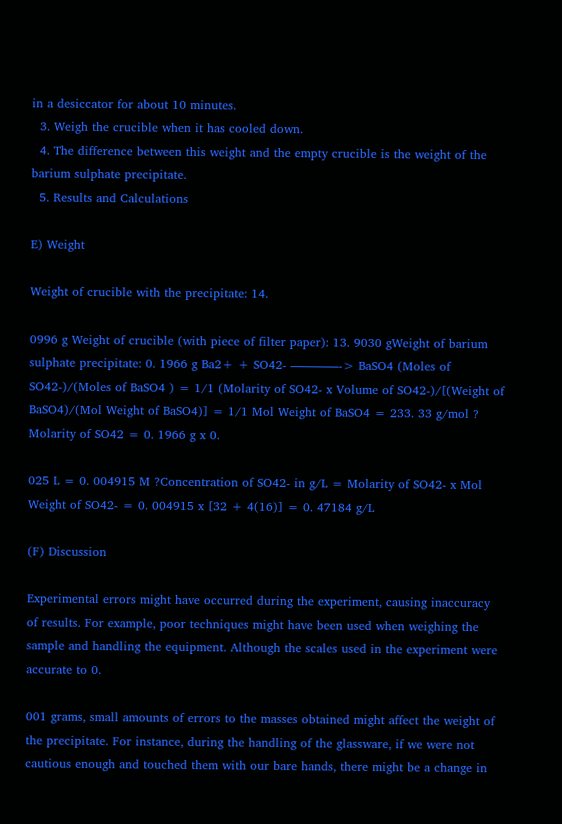in a desiccator for about 10 minutes.
  3. Weigh the crucible when it has cooled down.
  4. The difference between this weight and the empty crucible is the weight of the barium sulphate precipitate.
  5. Results and Calculations

E) Weight

Weight of crucible with the precipitate: 14.

0996 g Weight of crucible (with piece of filter paper): 13. 9030 gWeight of barium sulphate precipitate: 0. 1966 g Ba2+ + SO42- ————-> BaSO4 (Moles of SO42-)/(Moles of BaSO4 ) = 1/1 (Molarity of SO42- x Volume of SO42-)/[(Weight of BaSO4)/(Mol Weight of BaSO4)] = 1/1 Mol Weight of BaSO4 = 233. 33 g/mol ? Molarity of SO42 = 0. 1966 g x 0.

025 L = 0. 004915 M ?Concentration of SO42- in g/L = Molarity of SO42- x Mol Weight of SO42- = 0. 004915 x [32 + 4(16)] = 0. 47184 g/L

(F) Discussion

Experimental errors might have occurred during the experiment, causing inaccuracy of results. For example, poor techniques might have been used when weighing the sample and handling the equipment. Although the scales used in the experiment were accurate to 0.

001 grams, small amounts of errors to the masses obtained might affect the weight of the precipitate. For instance, during the handling of the glassware, if we were not cautious enough and touched them with our bare hands, there might be a change in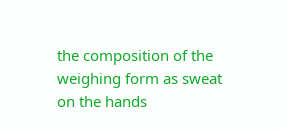the composition of the weighing form as sweat on the hands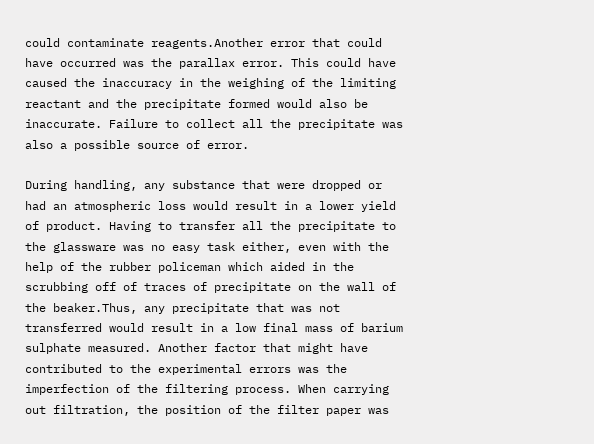could contaminate reagents.Another error that could have occurred was the parallax error. This could have caused the inaccuracy in the weighing of the limiting reactant and the precipitate formed would also be inaccurate. Failure to collect all the precipitate was also a possible source of error.

During handling, any substance that were dropped or had an atmospheric loss would result in a lower yield of product. Having to transfer all the precipitate to the glassware was no easy task either, even with the help of the rubber policeman which aided in the scrubbing off of traces of precipitate on the wall of the beaker.Thus, any precipitate that was not transferred would result in a low final mass of barium sulphate measured. Another factor that might have contributed to the experimental errors was the imperfection of the filtering process. When carrying out filtration, the position of the filter paper was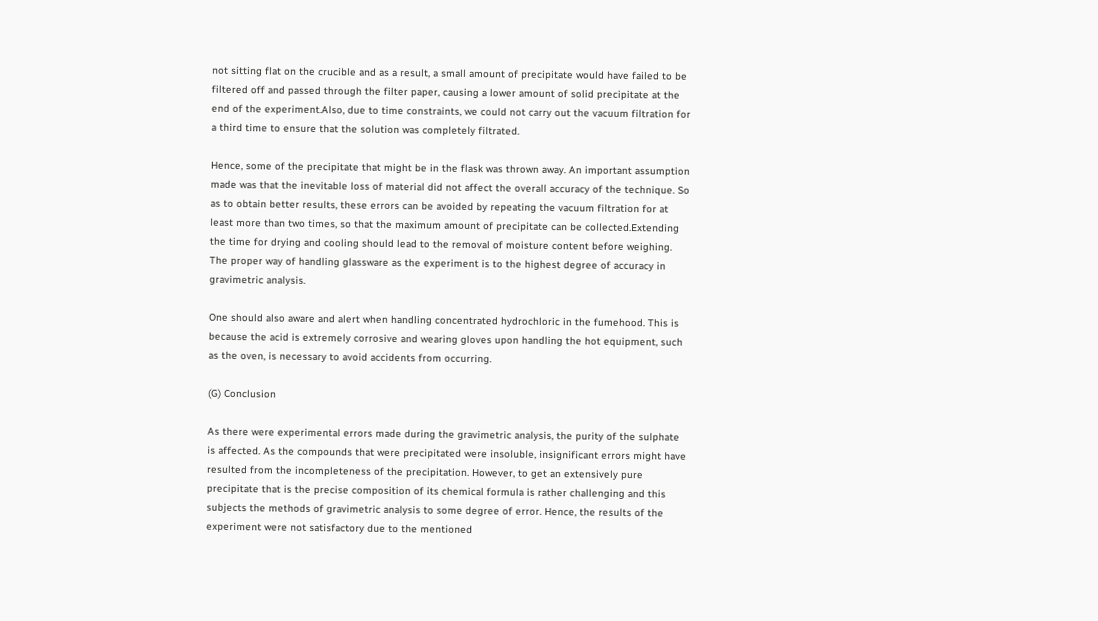not sitting flat on the crucible and as a result, a small amount of precipitate would have failed to be filtered off and passed through the filter paper, causing a lower amount of solid precipitate at the end of the experiment.Also, due to time constraints, we could not carry out the vacuum filtration for a third time to ensure that the solution was completely filtrated.

Hence, some of the precipitate that might be in the flask was thrown away. An important assumption made was that the inevitable loss of material did not affect the overall accuracy of the technique. So as to obtain better results, these errors can be avoided by repeating the vacuum filtration for at least more than two times, so that the maximum amount of precipitate can be collected.Extending the time for drying and cooling should lead to the removal of moisture content before weighing. The proper way of handling glassware as the experiment is to the highest degree of accuracy in gravimetric analysis.

One should also aware and alert when handling concentrated hydrochloric in the fumehood. This is because the acid is extremely corrosive and wearing gloves upon handling the hot equipment, such as the oven, is necessary to avoid accidents from occurring.

(G) Conclusion

As there were experimental errors made during the gravimetric analysis, the purity of the sulphate is affected. As the compounds that were precipitated were insoluble, insignificant errors might have resulted from the incompleteness of the precipitation. However, to get an extensively pure precipitate that is the precise composition of its chemical formula is rather challenging and this subjects the methods of gravimetric analysis to some degree of error. Hence, the results of the experiment were not satisfactory due to the mentioned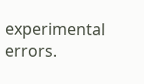experimental errors.